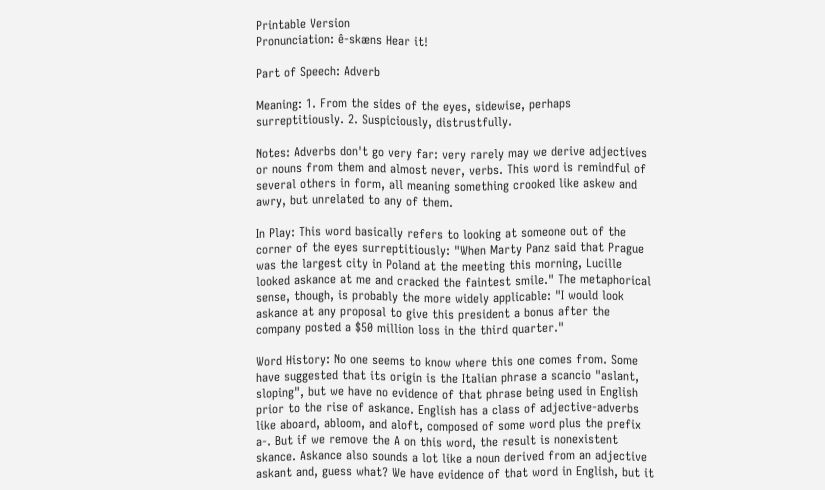Printable Version
Pronunciation: ê-skæns Hear it!

Part of Speech: Adverb

Meaning: 1. From the sides of the eyes, sidewise, perhaps surreptitiously. 2. Suspiciously, distrustfully.

Notes: Adverbs don't go very far: very rarely may we derive adjectives or nouns from them and almost never, verbs. This word is remindful of several others in form, all meaning something crooked like askew and awry, but unrelated to any of them.

In Play: This word basically refers to looking at someone out of the corner of the eyes surreptitiously: "When Marty Panz said that Prague was the largest city in Poland at the meeting this morning, Lucille looked askance at me and cracked the faintest smile." The metaphorical sense, though, is probably the more widely applicable: "I would look askance at any proposal to give this president a bonus after the company posted a $50 million loss in the third quarter."

Word History: No one seems to know where this one comes from. Some have suggested that its origin is the Italian phrase a scancio "aslant, sloping", but we have no evidence of that phrase being used in English prior to the rise of askance. English has a class of adjective-adverbs like aboard, abloom, and aloft, composed of some word plus the prefix a-. But if we remove the A on this word, the result is nonexistent skance. Askance also sounds a lot like a noun derived from an adjective askant and, guess what? We have evidence of that word in English, but it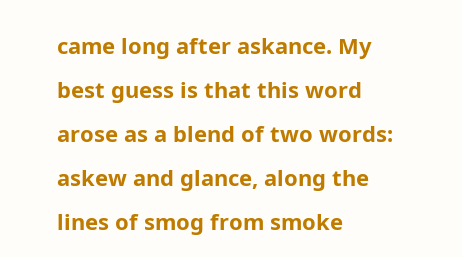came long after askance. My best guess is that this word arose as a blend of two words: askew and glance, along the lines of smog from smoke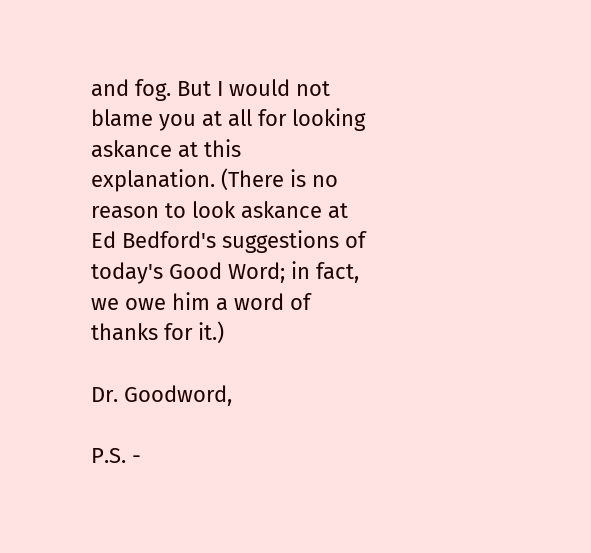and fog. But I would not blame you at all for looking askance at this explanation. (There is no reason to look askance at Ed Bedford's suggestions of today's Good Word; in fact, we owe him a word of thanks for it.)

Dr. Goodword,

P.S. -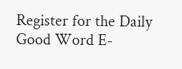Register for the Daily Good Word E-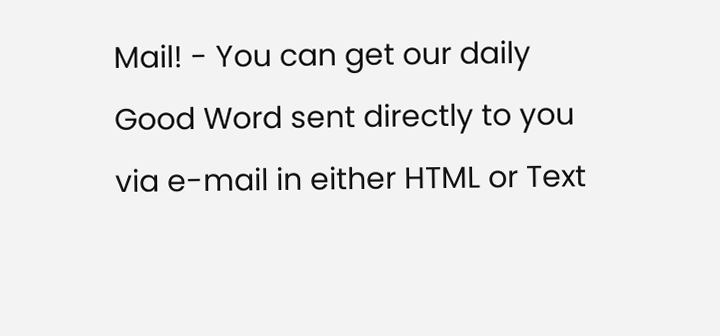Mail! - You can get our daily Good Word sent directly to you via e-mail in either HTML or Text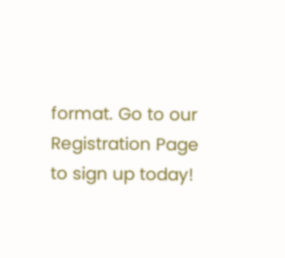format. Go to our Registration Page to sign up today!